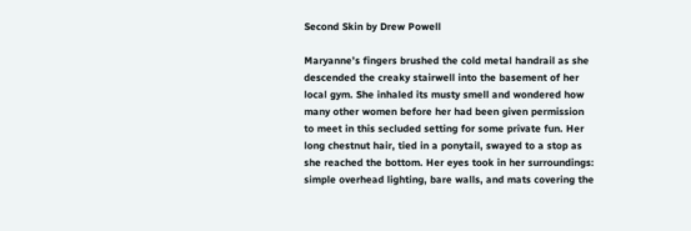Second Skin by Drew Powell

Maryanne’s fingers brushed the cold metal handrail as she descended the creaky stairwell into the basement of her local gym. She inhaled its musty smell and wondered how many other women before her had been given permission to meet in this secluded setting for some private fun. Her long chestnut hair, tied in a ponytail, swayed to a stop as she reached the bottom. Her eyes took in her surroundings: simple overhead lighting, bare walls, and mats covering the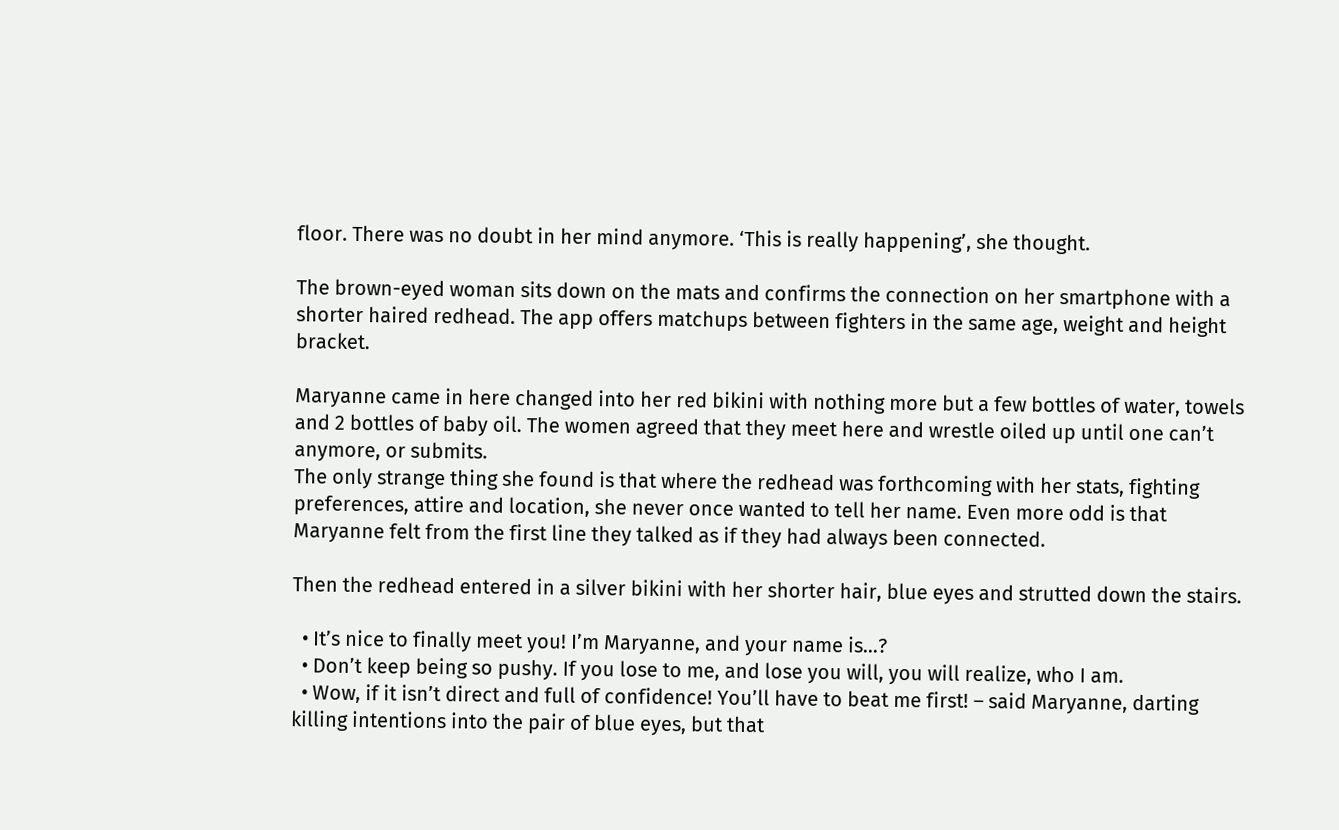floor. There was no doubt in her mind anymore. ‘This is really happening’, she thought.

The brown-eyed woman sits down on the mats and confirms the connection on her smartphone with a shorter haired redhead. The app offers matchups between fighters in the same age, weight and height bracket.

Maryanne came in here changed into her red bikini with nothing more but a few bottles of water, towels and 2 bottles of baby oil. The women agreed that they meet here and wrestle oiled up until one can’t anymore, or submits.
The only strange thing she found is that where the redhead was forthcoming with her stats, fighting preferences, attire and location, she never once wanted to tell her name. Even more odd is that Maryanne felt from the first line they talked as if they had always been connected.

Then the redhead entered in a silver bikini with her shorter hair, blue eyes and strutted down the stairs.

  • It’s nice to finally meet you! I’m Maryanne, and your name is…?
  • Don’t keep being so pushy. If you lose to me, and lose you will, you will realize, who I am.
  • Wow, if it isn’t direct and full of confidence! You’ll have to beat me first! – said Maryanne, darting killing intentions into the pair of blue eyes, but that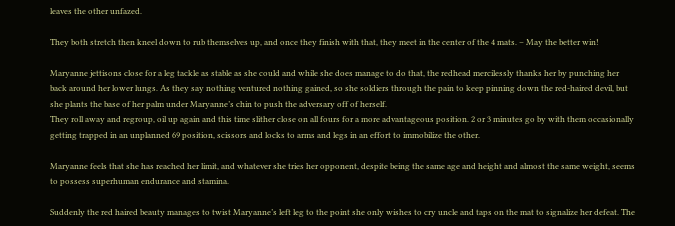leaves the other unfazed.

They both stretch then kneel down to rub themselves up, and once they finish with that, they meet in the center of the 4 mats. – May the better win!

Maryanne jettisons close for a leg tackle as stable as she could and while she does manage to do that, the redhead mercilessly thanks her by punching her back around her lower lungs. As they say nothing ventured nothing gained, so she soldiers through the pain to keep pinning down the red-haired devil, but she plants the base of her palm under Maryanne’s chin to push the adversary off of herself.
They roll away and regroup, oil up again and this time slither close on all fours for a more advantageous position. 2 or 3 minutes go by with them occasionally getting trapped in an unplanned 69 position, scissors and locks to arms and legs in an effort to immobilize the other.

Maryanne feels that she has reached her limit, and whatever she tries her opponent, despite being the same age and height and almost the same weight, seems to possess superhuman endurance and stamina.

Suddenly the red haired beauty manages to twist Maryanne’s left leg to the point she only wishes to cry uncle and taps on the mat to signalize her defeat. The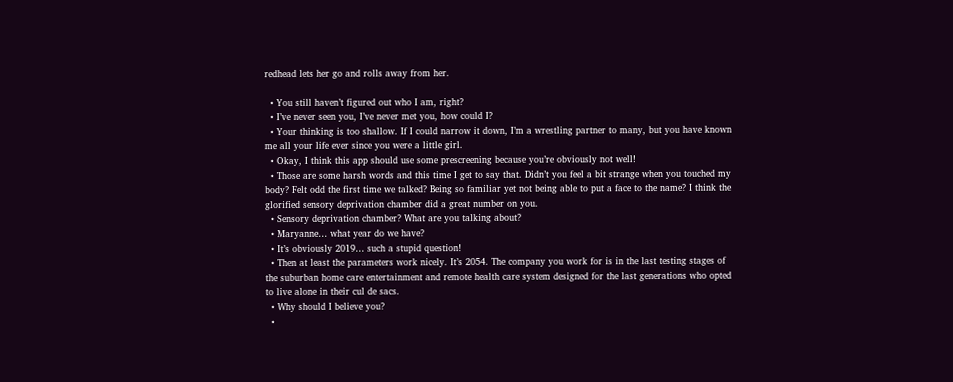redhead lets her go and rolls away from her.

  • You still haven’t figured out who I am, right?
  • I’ve never seen you, I’ve never met you, how could I?
  • Your thinking is too shallow. If I could narrow it down, I’m a wrestling partner to many, but you have known me all your life ever since you were a little girl.
  • Okay, I think this app should use some prescreening because you’re obviously not well!
  • Those are some harsh words and this time I get to say that. Didn’t you feel a bit strange when you touched my body? Felt odd the first time we talked? Being so familiar yet not being able to put a face to the name? I think the glorified sensory deprivation chamber did a great number on you.
  • Sensory deprivation chamber? What are you talking about?
  • Maryanne… what year do we have?
  • It’s obviously 2019… such a stupid question!
  • Then at least the parameters work nicely. It’s 2054. The company you work for is in the last testing stages of the suburban home care entertainment and remote health care system designed for the last generations who opted to live alone in their cul de sacs.
  • Why should I believe you?
  •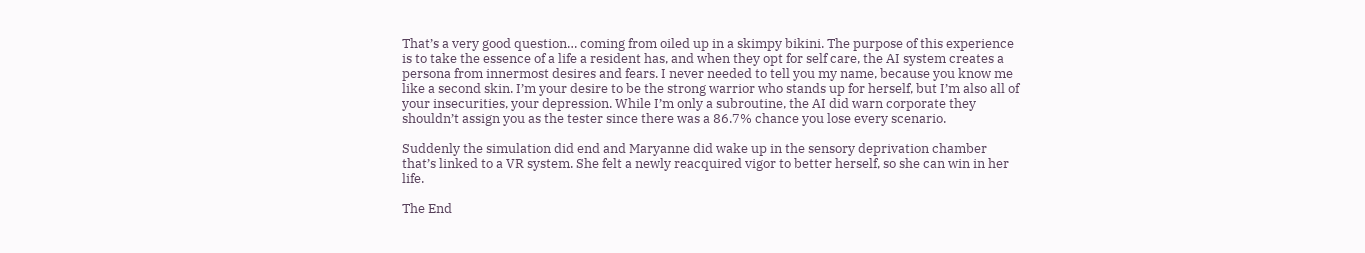That’s a very good question… coming from oiled up in a skimpy bikini. The purpose of this experience is to take the essence of a life a resident has, and when they opt for self care, the AI system creates a persona from innermost desires and fears. I never needed to tell you my name, because you know me like a second skin. I’m your desire to be the strong warrior who stands up for herself, but I’m also all of your insecurities, your depression. While I’m only a subroutine, the AI did warn corporate they shouldn’t assign you as the tester since there was a 86.7% chance you lose every scenario.

Suddenly the simulation did end and Maryanne did wake up in the sensory deprivation chamber that’s linked to a VR system. She felt a newly reacquired vigor to better herself, so she can win in her life.

The End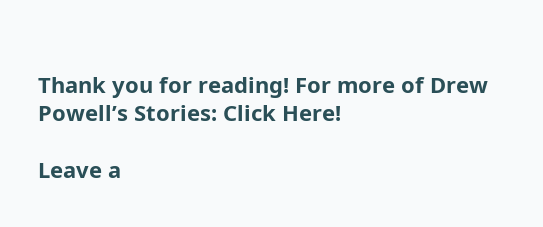Thank you for reading! For more of Drew Powell’s Stories: Click Here!

Leave a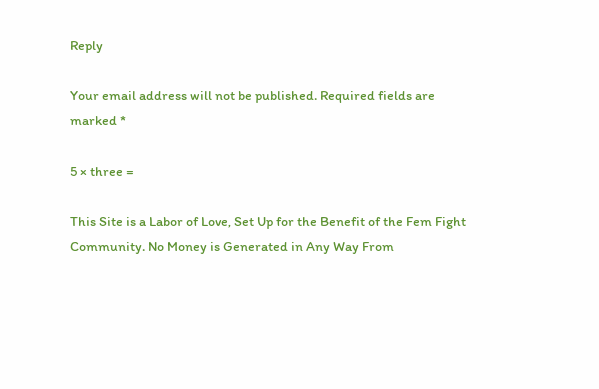Reply

Your email address will not be published. Required fields are marked *

5 × three =

This Site is a Labor of Love, Set Up for the Benefit of the Fem Fight Community. No Money is Generated in Any Way From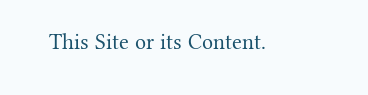This Site or its Content.